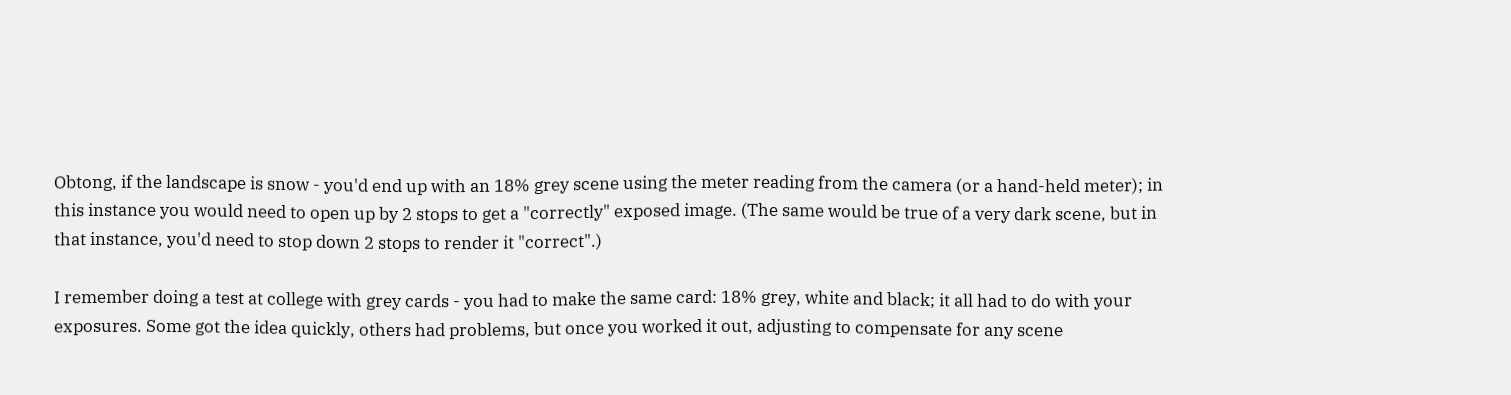Obtong, if the landscape is snow - you'd end up with an 18% grey scene using the meter reading from the camera (or a hand-held meter); in this instance you would need to open up by 2 stops to get a "correctly" exposed image. (The same would be true of a very dark scene, but in that instance, you'd need to stop down 2 stops to render it "correct".)

I remember doing a test at college with grey cards - you had to make the same card: 18% grey, white and black; it all had to do with your exposures. Some got the idea quickly, others had problems, but once you worked it out, adjusting to compensate for any scene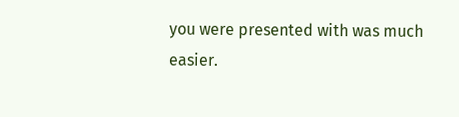you were presented with was much easier.